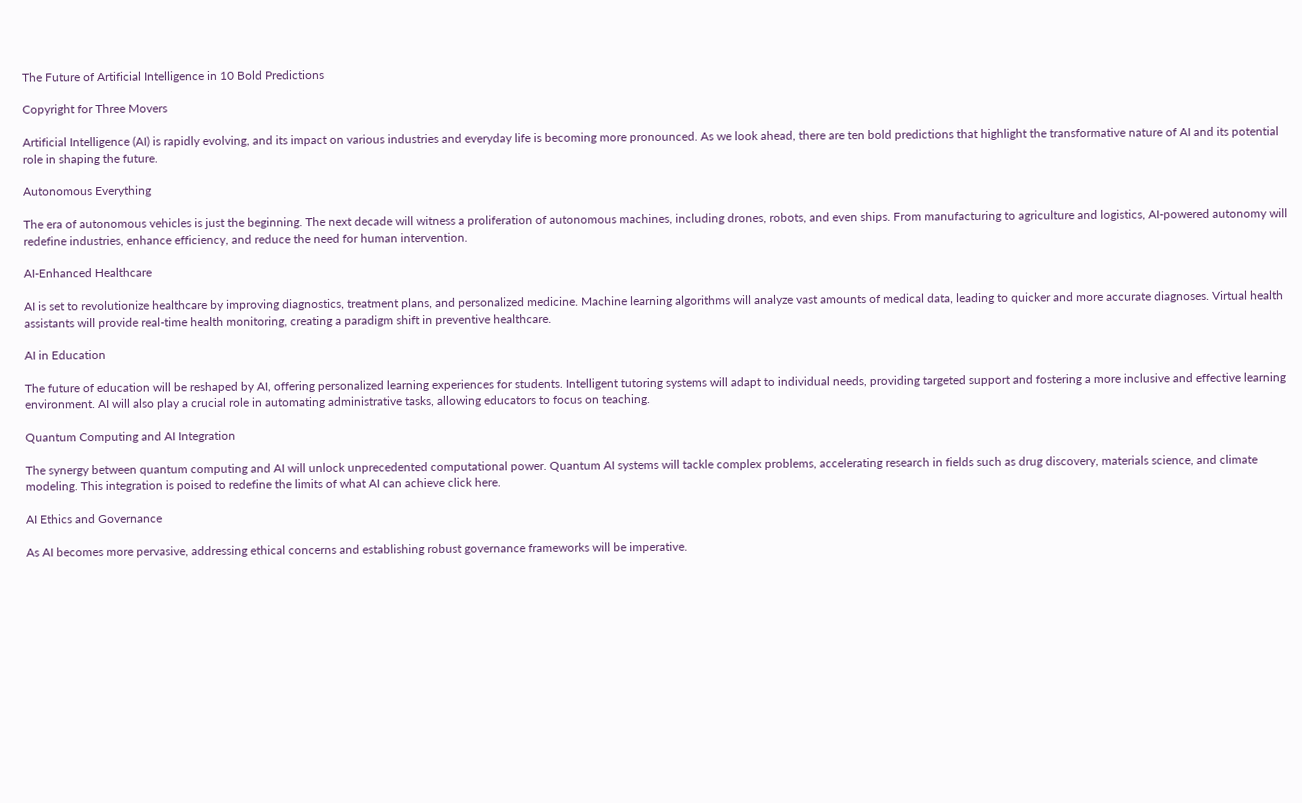The Future of Artificial Intelligence in 10 Bold Predictions

Copyright for Three Movers

Artificial Intelligence (AI) is rapidly evolving, and its impact on various industries and everyday life is becoming more pronounced. As we look ahead, there are ten bold predictions that highlight the transformative nature of AI and its potential role in shaping the future.

Autonomous Everything

The era of autonomous vehicles is just the beginning. The next decade will witness a proliferation of autonomous machines, including drones, robots, and even ships. From manufacturing to agriculture and logistics, AI-powered autonomy will redefine industries, enhance efficiency, and reduce the need for human intervention.

AI-Enhanced Healthcare

AI is set to revolutionize healthcare by improving diagnostics, treatment plans, and personalized medicine. Machine learning algorithms will analyze vast amounts of medical data, leading to quicker and more accurate diagnoses. Virtual health assistants will provide real-time health monitoring, creating a paradigm shift in preventive healthcare.

AI in Education

The future of education will be reshaped by AI, offering personalized learning experiences for students. Intelligent tutoring systems will adapt to individual needs, providing targeted support and fostering a more inclusive and effective learning environment. AI will also play a crucial role in automating administrative tasks, allowing educators to focus on teaching.

Quantum Computing and AI Integration

The synergy between quantum computing and AI will unlock unprecedented computational power. Quantum AI systems will tackle complex problems, accelerating research in fields such as drug discovery, materials science, and climate modeling. This integration is poised to redefine the limits of what AI can achieve click here.

AI Ethics and Governance

As AI becomes more pervasive, addressing ethical concerns and establishing robust governance frameworks will be imperative.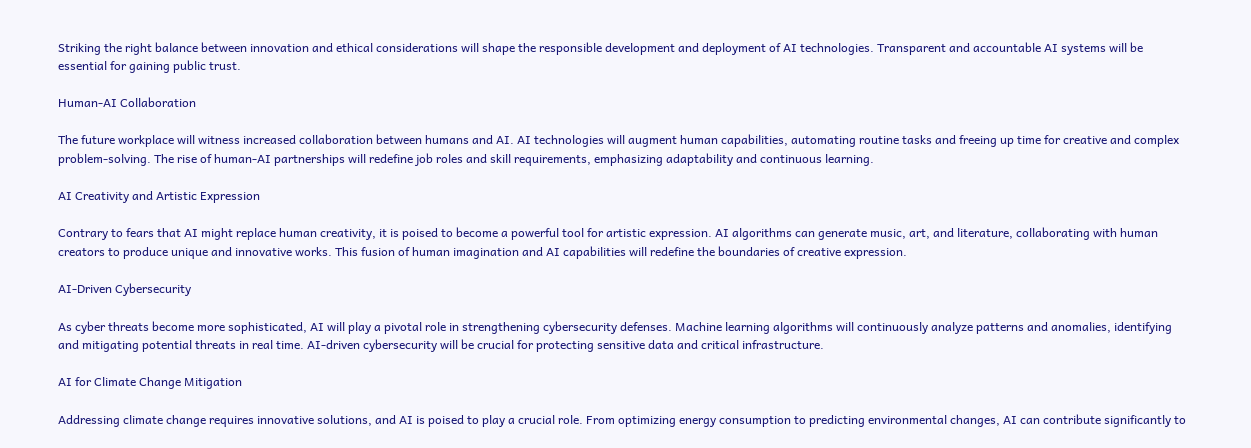Striking the right balance between innovation and ethical considerations will shape the responsible development and deployment of AI technologies. Transparent and accountable AI systems will be essential for gaining public trust.

Human-AI Collaboration

The future workplace will witness increased collaboration between humans and AI. AI technologies will augment human capabilities, automating routine tasks and freeing up time for creative and complex problem-solving. The rise of human-AI partnerships will redefine job roles and skill requirements, emphasizing adaptability and continuous learning.

AI Creativity and Artistic Expression

Contrary to fears that AI might replace human creativity, it is poised to become a powerful tool for artistic expression. AI algorithms can generate music, art, and literature, collaborating with human creators to produce unique and innovative works. This fusion of human imagination and AI capabilities will redefine the boundaries of creative expression.

AI-Driven Cybersecurity

As cyber threats become more sophisticated, AI will play a pivotal role in strengthening cybersecurity defenses. Machine learning algorithms will continuously analyze patterns and anomalies, identifying and mitigating potential threats in real time. AI-driven cybersecurity will be crucial for protecting sensitive data and critical infrastructure.

AI for Climate Change Mitigation

Addressing climate change requires innovative solutions, and AI is poised to play a crucial role. From optimizing energy consumption to predicting environmental changes, AI can contribute significantly to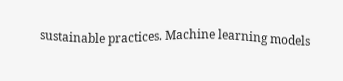sustainable practices. Machine learning models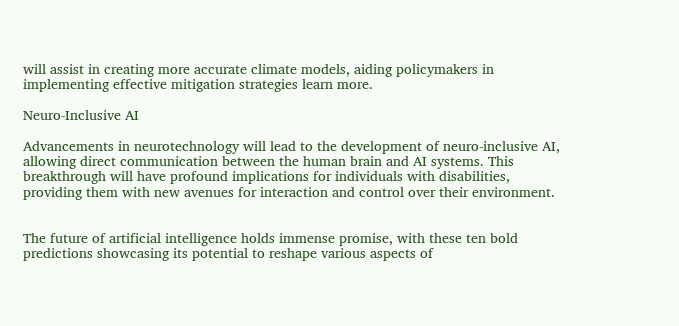will assist in creating more accurate climate models, aiding policymakers in implementing effective mitigation strategies learn more.

Neuro-Inclusive AI

Advancements in neurotechnology will lead to the development of neuro-inclusive AI, allowing direct communication between the human brain and AI systems. This breakthrough will have profound implications for individuals with disabilities, providing them with new avenues for interaction and control over their environment.


The future of artificial intelligence holds immense promise, with these ten bold predictions showcasing its potential to reshape various aspects of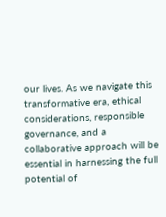our lives. As we navigate this transformative era, ethical considerations, responsible governance, and a collaborative approach will be essential in harnessing the full potential of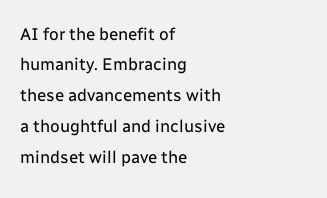AI for the benefit of humanity. Embracing these advancements with a thoughtful and inclusive mindset will pave the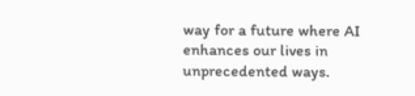way for a future where AI enhances our lives in unprecedented ways.